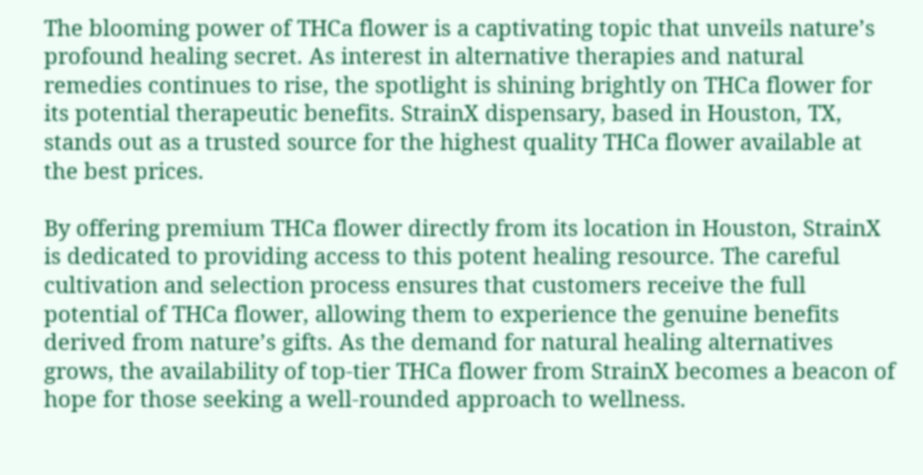The blooming power of THCa flower is a captivating topic that unveils nature’s profound healing secret. As interest in alternative therapies and natural remedies continues to rise, the spotlight is shining brightly on THCa flower for its potential therapeutic benefits. StrainX dispensary, based in Houston, TX, stands out as a trusted source for the highest quality THCa flower available at the best prices.

By offering premium THCa flower directly from its location in Houston, StrainX is dedicated to providing access to this potent healing resource. The careful cultivation and selection process ensures that customers receive the full potential of THCa flower, allowing them to experience the genuine benefits derived from nature’s gifts. As the demand for natural healing alternatives grows, the availability of top-tier THCa flower from StrainX becomes a beacon of hope for those seeking a well-rounded approach to wellness.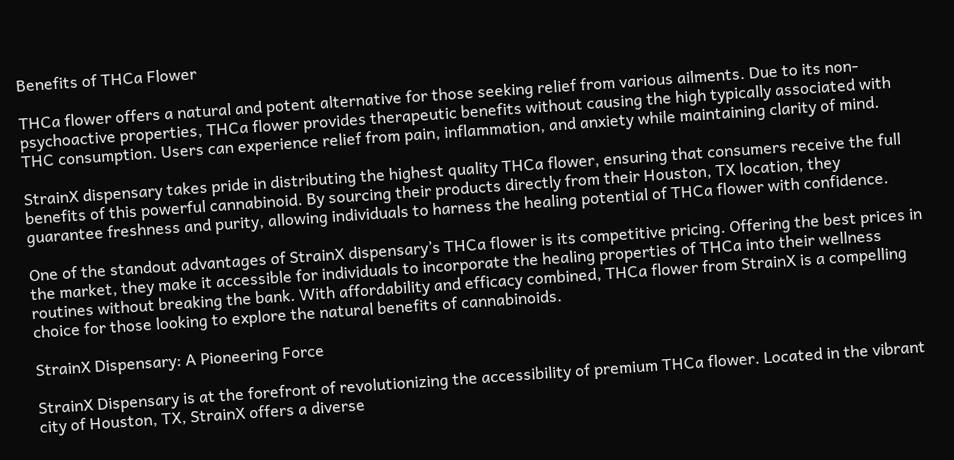Benefits of THCa Flower

THCa flower offers a natural and potent alternative for those seeking relief from various ailments. Due to its non-psychoactive properties, THCa flower provides therapeutic benefits without causing the high typically associated with THC consumption. Users can experience relief from pain, inflammation, and anxiety while maintaining clarity of mind.

StrainX dispensary takes pride in distributing the highest quality THCa flower, ensuring that consumers receive the full benefits of this powerful cannabinoid. By sourcing their products directly from their Houston, TX location, they guarantee freshness and purity, allowing individuals to harness the healing potential of THCa flower with confidence.

One of the standout advantages of StrainX dispensary’s THCa flower is its competitive pricing. Offering the best prices in the market, they make it accessible for individuals to incorporate the healing properties of THCa into their wellness routines without breaking the bank. With affordability and efficacy combined, THCa flower from StrainX is a compelling choice for those looking to explore the natural benefits of cannabinoids.

StrainX Dispensary: A Pioneering Force

StrainX Dispensary is at the forefront of revolutionizing the accessibility of premium THCa flower. Located in the vibrant city of Houston, TX, StrainX offers a diverse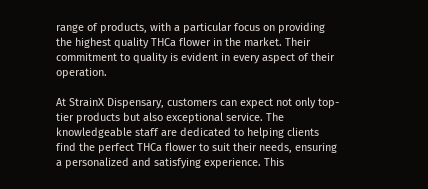range of products, with a particular focus on providing the highest quality THCa flower in the market. Their commitment to quality is evident in every aspect of their operation.

At StrainX Dispensary, customers can expect not only top-tier products but also exceptional service. The knowledgeable staff are dedicated to helping clients find the perfect THCa flower to suit their needs, ensuring a personalized and satisfying experience. This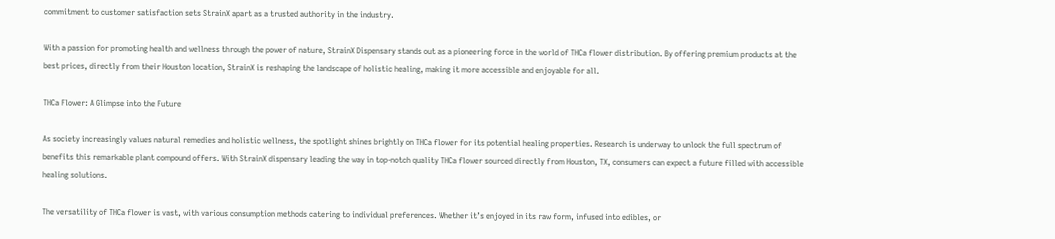commitment to customer satisfaction sets StrainX apart as a trusted authority in the industry.

With a passion for promoting health and wellness through the power of nature, StrainX Dispensary stands out as a pioneering force in the world of THCa flower distribution. By offering premium products at the best prices, directly from their Houston location, StrainX is reshaping the landscape of holistic healing, making it more accessible and enjoyable for all.

THCa Flower: A Glimpse into the Future

As society increasingly values natural remedies and holistic wellness, the spotlight shines brightly on THCa flower for its potential healing properties. Research is underway to unlock the full spectrum of benefits this remarkable plant compound offers. With StrainX dispensary leading the way in top-notch quality THCa flower sourced directly from Houston, TX, consumers can expect a future filled with accessible healing solutions.

The versatility of THCa flower is vast, with various consumption methods catering to individual preferences. Whether it’s enjoyed in its raw form, infused into edibles, or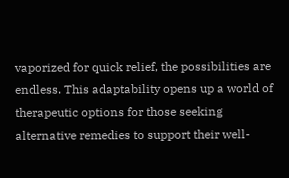vaporized for quick relief, the possibilities are endless. This adaptability opens up a world of therapeutic options for those seeking alternative remedies to support their well-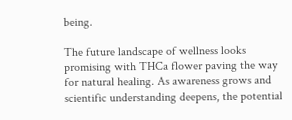being.

The future landscape of wellness looks promising with THCa flower paving the way for natural healing. As awareness grows and scientific understanding deepens, the potential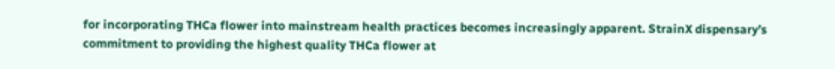for incorporating THCa flower into mainstream health practices becomes increasingly apparent. StrainX dispensary’s commitment to providing the highest quality THCa flower at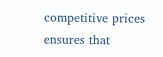competitive prices ensures that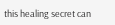this healing secret can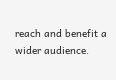reach and benefit a wider audience.